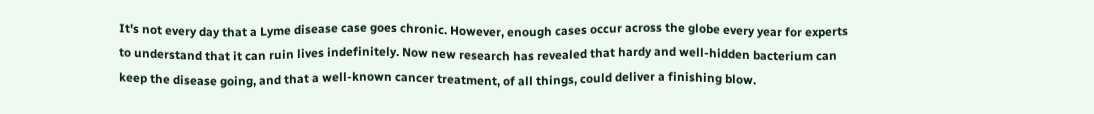It's not every day that a Lyme disease case goes chronic. However, enough cases occur across the globe every year for experts to understand that it can ruin lives indefinitely. Now new research has revealed that hardy and well-hidden bacterium can keep the disease going, and that a well-known cancer treatment, of all things, could deliver a finishing blow.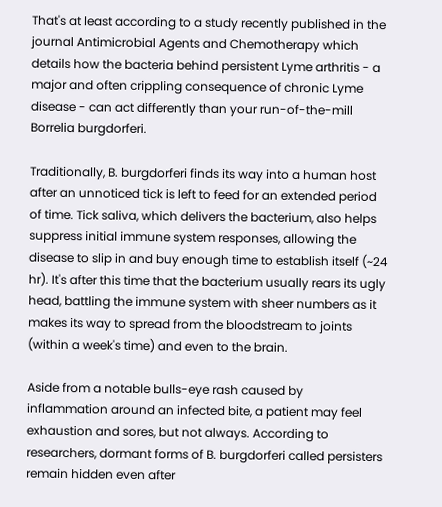That's at least according to a study recently published in the journal Antimicrobial Agents and Chemotherapy which details how the bacteria behind persistent Lyme arthritis - a major and often crippling consequence of chronic Lyme disease - can act differently than your run-of-the-mill Borrelia burgdorferi.

Traditionally, B. burgdorferi finds its way into a human host after an unnoticed tick is left to feed for an extended period of time. Tick saliva, which delivers the bacterium, also helps suppress initial immune system responses, allowing the disease to slip in and buy enough time to establish itself (~24 hr). It's after this time that the bacterium usually rears its ugly head, battling the immune system with sheer numbers as it makes its way to spread from the bloodstream to joints (within a week's time) and even to the brain.

Aside from a notable bulls-eye rash caused by inflammation around an infected bite, a patient may feel exhaustion and sores, but not always. According to researchers, dormant forms of B. burgdorferi called persisters remain hidden even after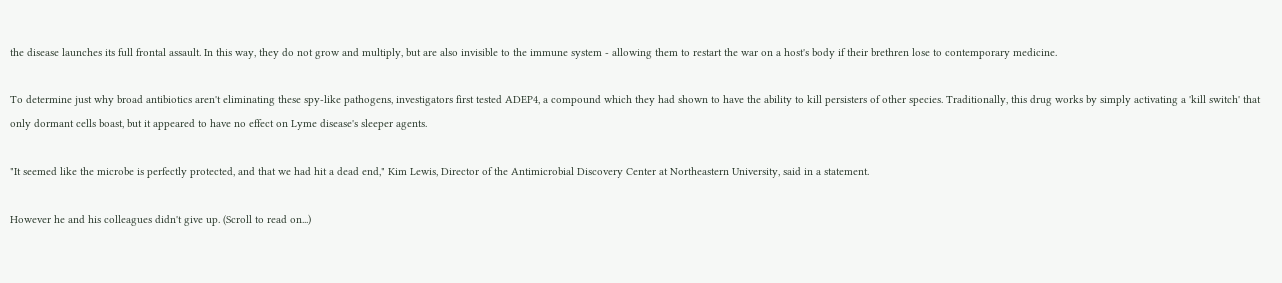the disease launches its full frontal assault. In this way, they do not grow and multiply, but are also invisible to the immune system - allowing them to restart the war on a host's body if their brethren lose to contemporary medicine.

To determine just why broad antibiotics aren't eliminating these spy-like pathogens, investigators first tested ADEP4, a compound which they had shown to have the ability to kill persisters of other species. Traditionally, this drug works by simply activating a 'kill switch' that only dormant cells boast, but it appeared to have no effect on Lyme disease's sleeper agents.

"It seemed like the microbe is perfectly protected, and that we had hit a dead end," Kim Lewis, Director of the Antimicrobial Discovery Center at Northeastern University, said in a statement.

However he and his colleagues didn't give up. (Scroll to read on...)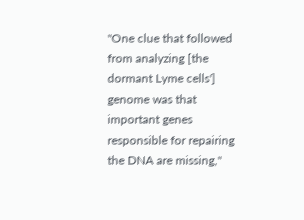"One clue that followed from analyzing [the dormant Lyme cells'] genome was that important genes responsible for repairing the DNA are missing,"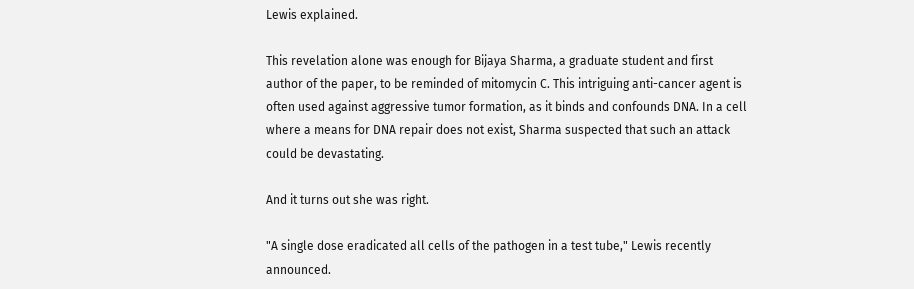Lewis explained.

This revelation alone was enough for Bijaya Sharma, a graduate student and first author of the paper, to be reminded of mitomycin C. This intriguing anti-cancer agent is often used against aggressive tumor formation, as it binds and confounds DNA. In a cell where a means for DNA repair does not exist, Sharma suspected that such an attack could be devastating.

And it turns out she was right.

"A single dose eradicated all cells of the pathogen in a test tube," Lewis recently announced.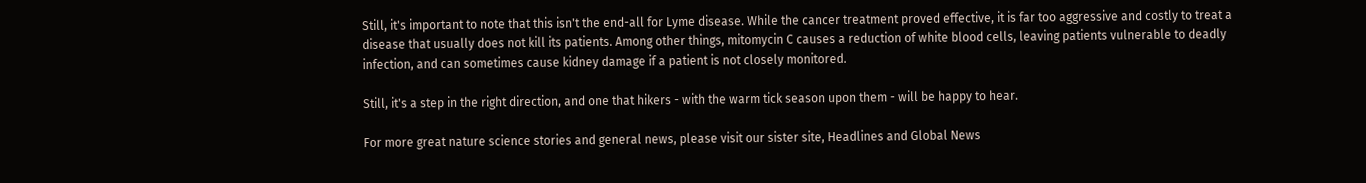Still, it's important to note that this isn't the end-all for Lyme disease. While the cancer treatment proved effective, it is far too aggressive and costly to treat a disease that usually does not kill its patients. Among other things, mitomycin C causes a reduction of white blood cells, leaving patients vulnerable to deadly infection, and can sometimes cause kidney damage if a patient is not closely monitored.

Still, it's a step in the right direction, and one that hikers - with the warm tick season upon them - will be happy to hear.

For more great nature science stories and general news, please visit our sister site, Headlines and Global News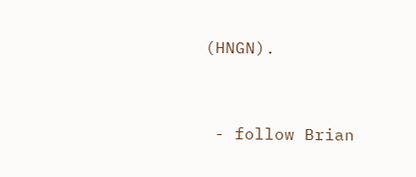(HNGN).


 - follow Brian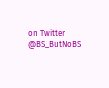on Twitter @BS_ButNoBS